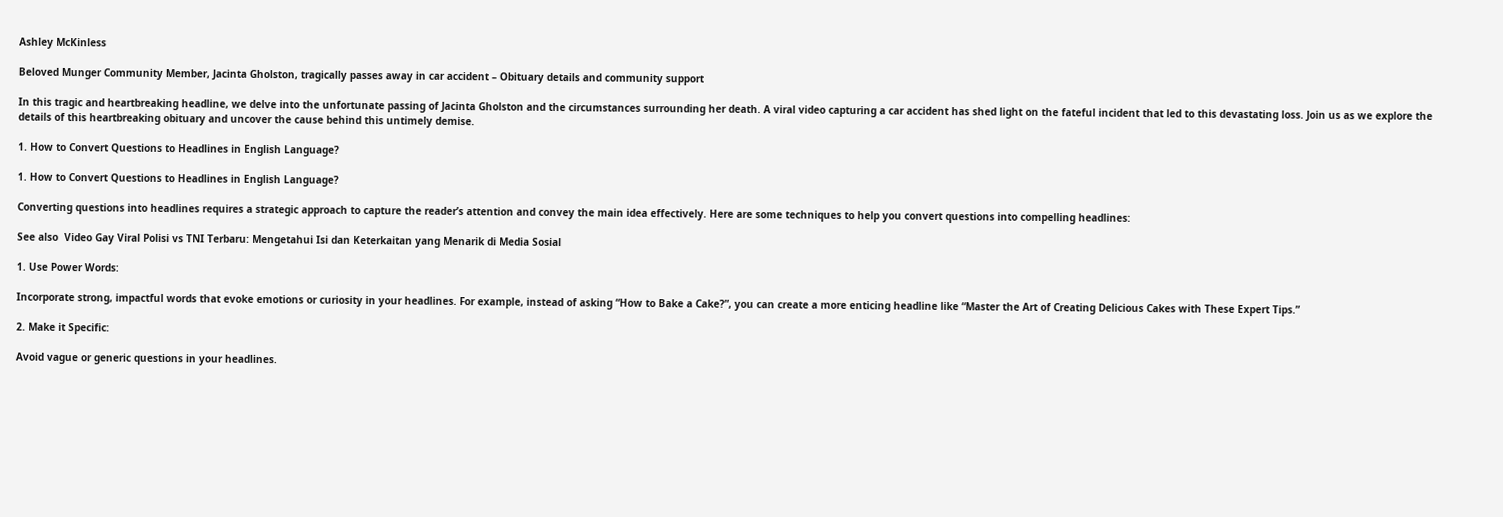Ashley McKinless

Beloved Munger Community Member, Jacinta Gholston, tragically passes away in car accident – Obituary details and community support

In this tragic and heartbreaking headline, we delve into the unfortunate passing of Jacinta Gholston and the circumstances surrounding her death. A viral video capturing a car accident has shed light on the fateful incident that led to this devastating loss. Join us as we explore the details of this heartbreaking obituary and uncover the cause behind this untimely demise.

1. How to Convert Questions to Headlines in English Language?

1. How to Convert Questions to Headlines in English Language?

Converting questions into headlines requires a strategic approach to capture the reader’s attention and convey the main idea effectively. Here are some techniques to help you convert questions into compelling headlines:

See also  Video Gay Viral Polisi vs TNI Terbaru: Mengetahui Isi dan Keterkaitan yang Menarik di Media Sosial

1. Use Power Words:

Incorporate strong, impactful words that evoke emotions or curiosity in your headlines. For example, instead of asking “How to Bake a Cake?”, you can create a more enticing headline like “Master the Art of Creating Delicious Cakes with These Expert Tips.”

2. Make it Specific:

Avoid vague or generic questions in your headlines.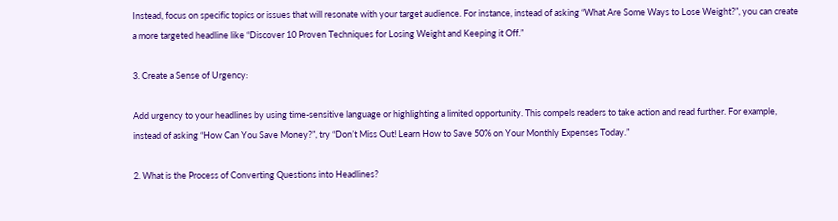Instead, focus on specific topics or issues that will resonate with your target audience. For instance, instead of asking “What Are Some Ways to Lose Weight?”, you can create a more targeted headline like “Discover 10 Proven Techniques for Losing Weight and Keeping it Off.”

3. Create a Sense of Urgency:

Add urgency to your headlines by using time-sensitive language or highlighting a limited opportunity. This compels readers to take action and read further. For example, instead of asking “How Can You Save Money?”, try “Don’t Miss Out! Learn How to Save 50% on Your Monthly Expenses Today.”

2. What is the Process of Converting Questions into Headlines?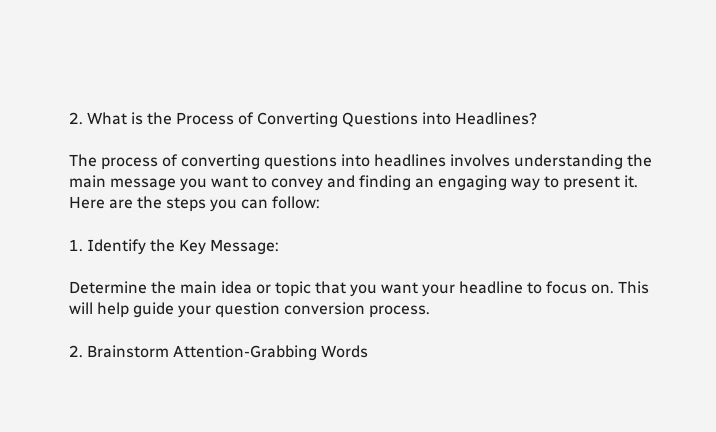2. What is the Process of Converting Questions into Headlines?

The process of converting questions into headlines involves understanding the main message you want to convey and finding an engaging way to present it. Here are the steps you can follow:

1. Identify the Key Message:

Determine the main idea or topic that you want your headline to focus on. This will help guide your question conversion process.

2. Brainstorm Attention-Grabbing Words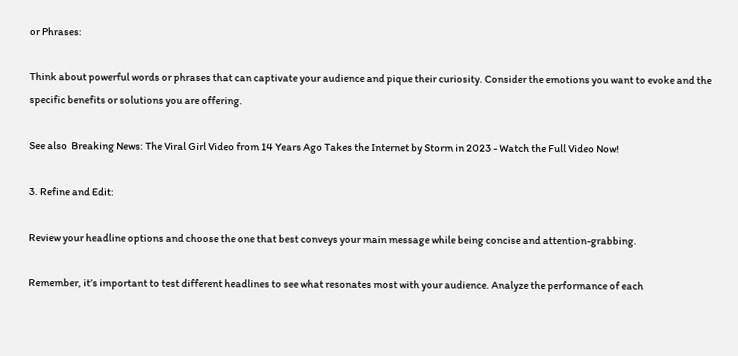or Phrases:

Think about powerful words or phrases that can captivate your audience and pique their curiosity. Consider the emotions you want to evoke and the specific benefits or solutions you are offering.

See also  Breaking News: The Viral Girl Video from 14 Years Ago Takes the Internet by Storm in 2023 - Watch the Full Video Now!

3. Refine and Edit:

Review your headline options and choose the one that best conveys your main message while being concise and attention-grabbing.

Remember, it’s important to test different headlines to see what resonates most with your audience. Analyze the performance of each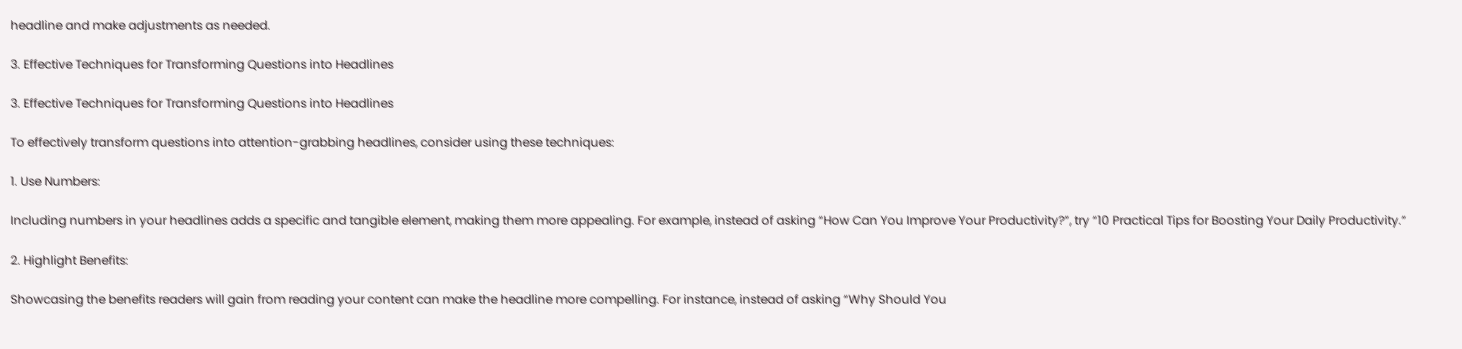headline and make adjustments as needed.

3. Effective Techniques for Transforming Questions into Headlines

3. Effective Techniques for Transforming Questions into Headlines

To effectively transform questions into attention-grabbing headlines, consider using these techniques:

1. Use Numbers:

Including numbers in your headlines adds a specific and tangible element, making them more appealing. For example, instead of asking “How Can You Improve Your Productivity?”, try “10 Practical Tips for Boosting Your Daily Productivity.”

2. Highlight Benefits:

Showcasing the benefits readers will gain from reading your content can make the headline more compelling. For instance, instead of asking “Why Should You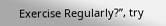Exercise Regularly?”, try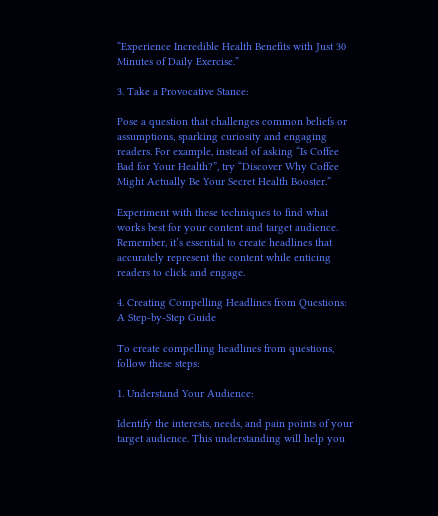“Experience Incredible Health Benefits with Just 30 Minutes of Daily Exercise.”

3. Take a Provocative Stance:

Pose a question that challenges common beliefs or assumptions, sparking curiosity and engaging readers. For example, instead of asking “Is Coffee Bad for Your Health?”, try “Discover Why Coffee Might Actually Be Your Secret Health Booster.”

Experiment with these techniques to find what works best for your content and target audience. Remember, it’s essential to create headlines that accurately represent the content while enticing readers to click and engage.

4. Creating Compelling Headlines from Questions: A Step-by-Step Guide

To create compelling headlines from questions, follow these steps:

1. Understand Your Audience:

Identify the interests, needs, and pain points of your target audience. This understanding will help you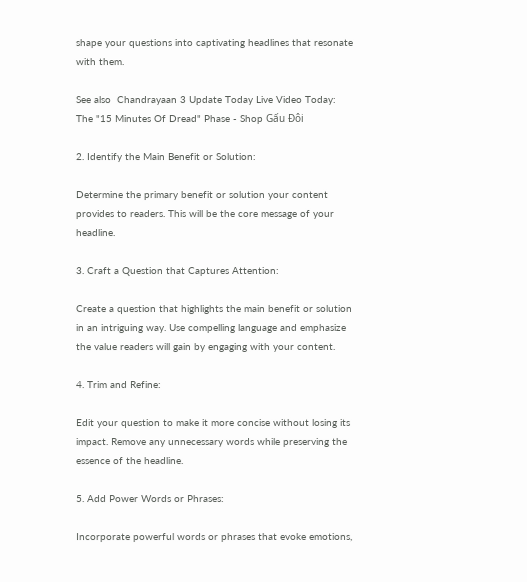shape your questions into captivating headlines that resonate with them.

See also  Chandrayaan 3 Update Today Live Video Today: The "15 Minutes Of Dread" Phase - Shop Gấu Đôi

2. Identify the Main Benefit or Solution:

Determine the primary benefit or solution your content provides to readers. This will be the core message of your headline.

3. Craft a Question that Captures Attention:

Create a question that highlights the main benefit or solution in an intriguing way. Use compelling language and emphasize the value readers will gain by engaging with your content.

4. Trim and Refine:

Edit your question to make it more concise without losing its impact. Remove any unnecessary words while preserving the essence of the headline.

5. Add Power Words or Phrases:

Incorporate powerful words or phrases that evoke emotions,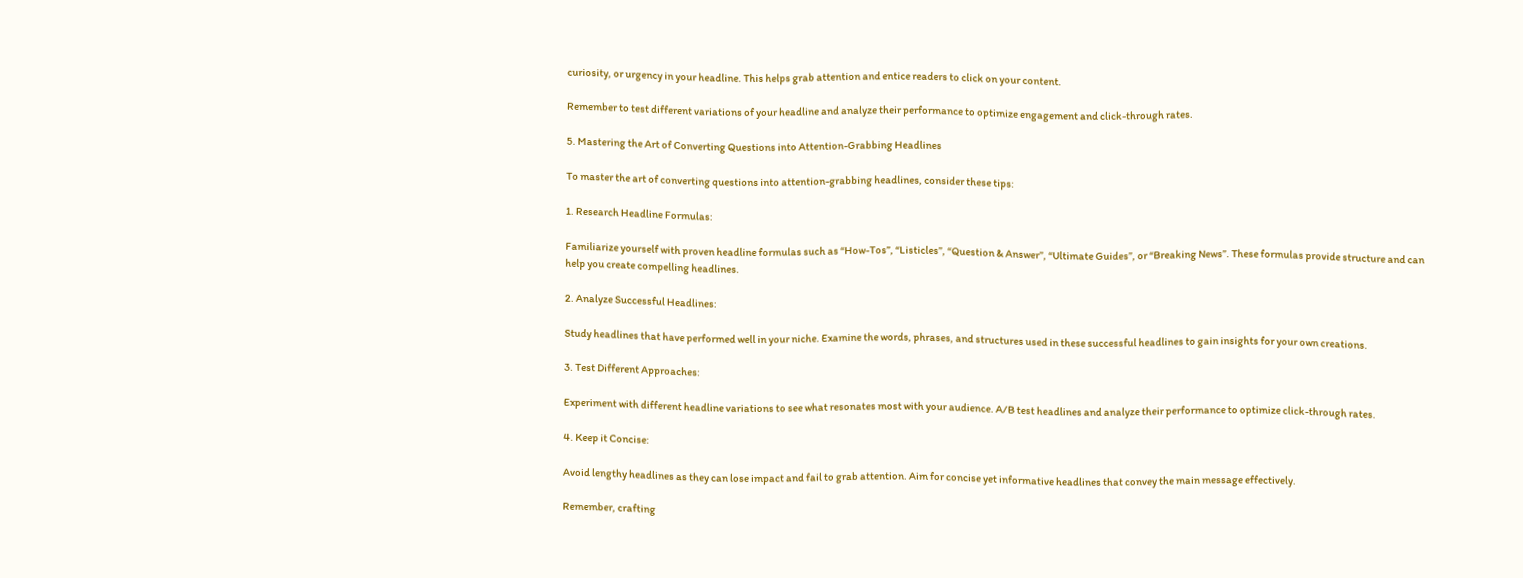curiosity, or urgency in your headline. This helps grab attention and entice readers to click on your content.

Remember to test different variations of your headline and analyze their performance to optimize engagement and click-through rates.

5. Mastering the Art of Converting Questions into Attention-Grabbing Headlines

To master the art of converting questions into attention-grabbing headlines, consider these tips:

1. Research Headline Formulas:

Familiarize yourself with proven headline formulas such as “How-Tos”, “Listicles”, “Question & Answer”, “Ultimate Guides”, or “Breaking News”. These formulas provide structure and can help you create compelling headlines.

2. Analyze Successful Headlines:

Study headlines that have performed well in your niche. Examine the words, phrases, and structures used in these successful headlines to gain insights for your own creations.

3. Test Different Approaches:

Experiment with different headline variations to see what resonates most with your audience. A/B test headlines and analyze their performance to optimize click-through rates.

4. Keep it Concise:

Avoid lengthy headlines as they can lose impact and fail to grab attention. Aim for concise yet informative headlines that convey the main message effectively.

Remember, crafting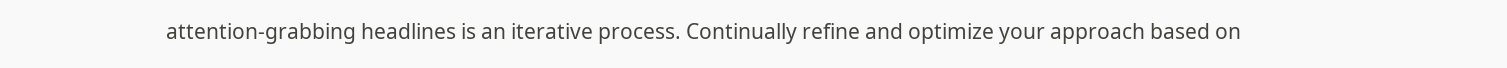attention-grabbing headlines is an iterative process. Continually refine and optimize your approach based on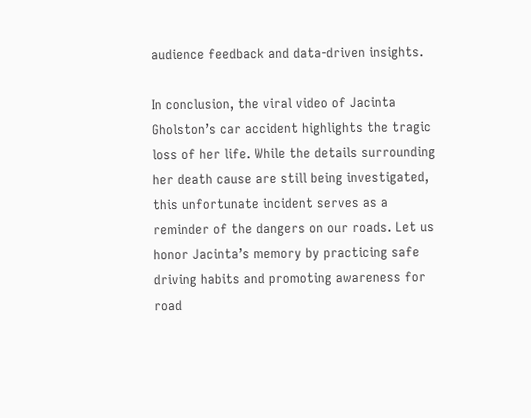audience feedback and data-driven insights.

In conclusion, the viral video of Jacinta Gholston’s car accident highlights the tragic loss of her life. While the details surrounding her death cause are still being investigated, this unfortunate incident serves as a reminder of the dangers on our roads. Let us honor Jacinta’s memory by practicing safe driving habits and promoting awareness for road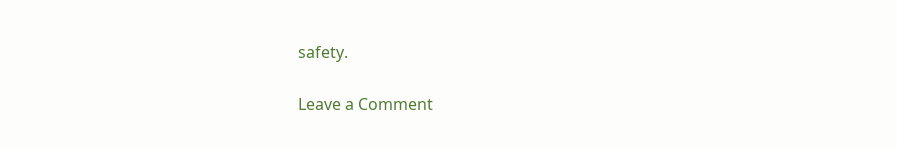safety.

Leave a Comment